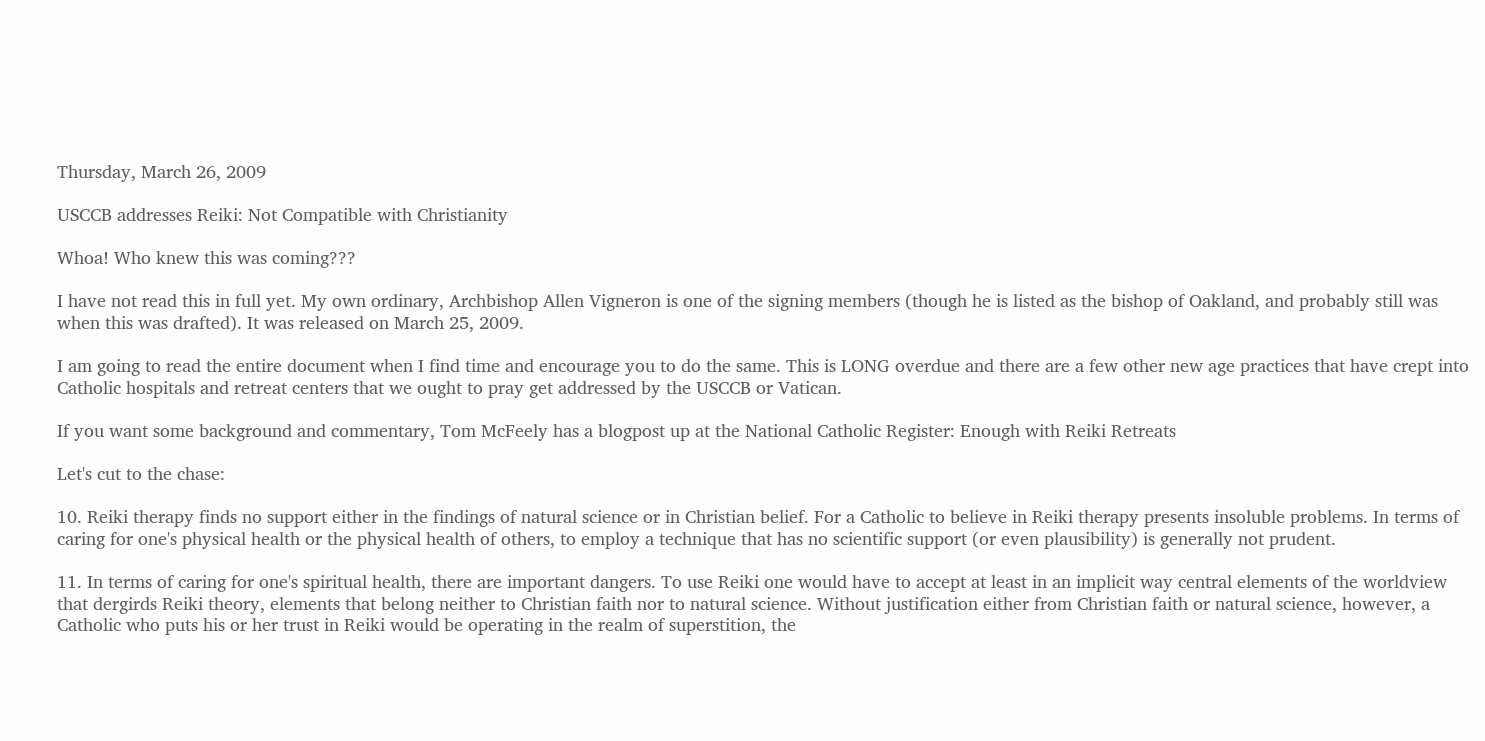Thursday, March 26, 2009

USCCB addresses Reiki: Not Compatible with Christianity

Whoa! Who knew this was coming???

I have not read this in full yet. My own ordinary, Archbishop Allen Vigneron is one of the signing members (though he is listed as the bishop of Oakland, and probably still was when this was drafted). It was released on March 25, 2009.

I am going to read the entire document when I find time and encourage you to do the same. This is LONG overdue and there are a few other new age practices that have crept into Catholic hospitals and retreat centers that we ought to pray get addressed by the USCCB or Vatican.

If you want some background and commentary, Tom McFeely has a blogpost up at the National Catholic Register: Enough with Reiki Retreats

Let's cut to the chase:

10. Reiki therapy finds no support either in the findings of natural science or in Christian belief. For a Catholic to believe in Reiki therapy presents insoluble problems. In terms of caring for one's physical health or the physical health of others, to employ a technique that has no scientific support (or even plausibility) is generally not prudent.

11. In terms of caring for one's spiritual health, there are important dangers. To use Reiki one would have to accept at least in an implicit way central elements of the worldview that dergirds Reiki theory, elements that belong neither to Christian faith nor to natural science. Without justification either from Christian faith or natural science, however, a Catholic who puts his or her trust in Reiki would be operating in the realm of superstition, the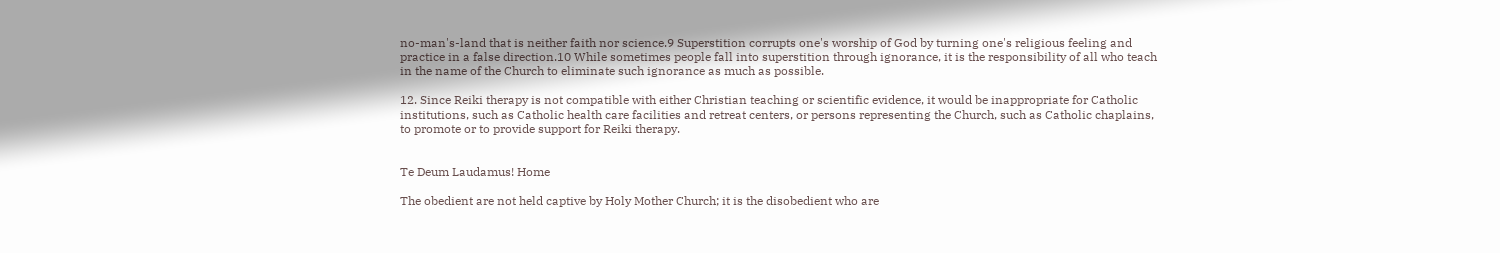no-man's-land that is neither faith nor science.9 Superstition corrupts one's worship of God by turning one's religious feeling and practice in a false direction.10 While sometimes people fall into superstition through ignorance, it is the responsibility of all who teach in the name of the Church to eliminate such ignorance as much as possible.

12. Since Reiki therapy is not compatible with either Christian teaching or scientific evidence, it would be inappropriate for Catholic institutions, such as Catholic health care facilities and retreat centers, or persons representing the Church, such as Catholic chaplains, to promote or to provide support for Reiki therapy.


Te Deum Laudamus! Home

The obedient are not held captive by Holy Mother Church; it is the disobedient who are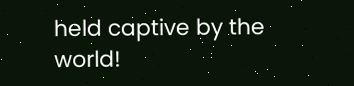held captive by the world!